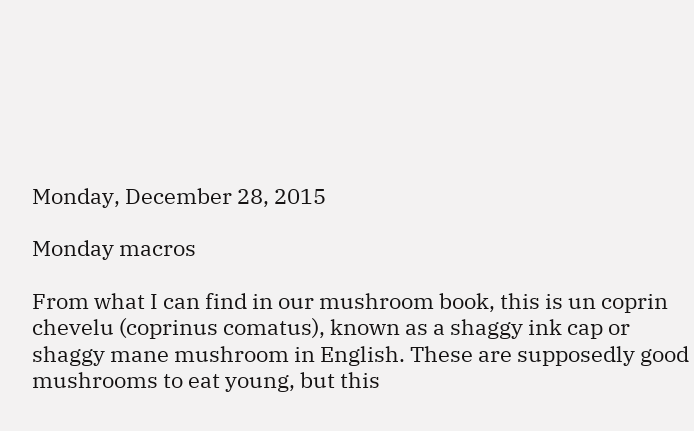Monday, December 28, 2015

Monday macros

From what I can find in our mushroom book, this is un coprin chevelu (coprinus comatus), known as a shaggy ink cap or shaggy mane mushroom in English. These are supposedly good mushrooms to eat young, but this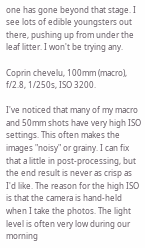one has gone beyond that stage. I see lots of edible youngsters out there, pushing up from under the leaf litter. I won't be trying any.

Coprin chevelu, 100mm (macro), f/2.8, 1/250s, ISO 3200.

I've noticed that many of my macro and 50mm shots have very high ISO settings. This often makes the images "noisy" or grainy. I can fix that a little in post-processing, but the end result is never as crisp as I'd like. The reason for the high ISO is that the camera is hand-held when I take the photos. The light level is often very low during our morning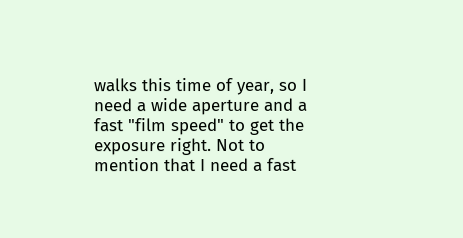walks this time of year, so I need a wide aperture and a fast "film speed" to get the exposure right. Not to mention that I need a fast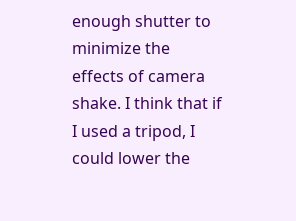enough shutter to minimize the effects of camera shake. I think that if I used a tripod, I could lower the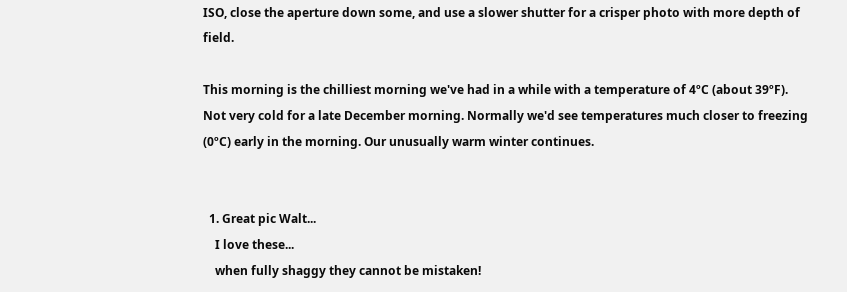ISO, close the aperture down some, and use a slower shutter for a crisper photo with more depth of field.

This morning is the chilliest morning we've had in a while with a temperature of 4ºC (about 39ºF). Not very cold for a late December morning. Normally we'd see temperatures much closer to freezing (0ºC) early in the morning. Our unusually warm winter continues.


  1. Great pic Walt...
    I love these...
    when fully shaggy they cannot be mistaken!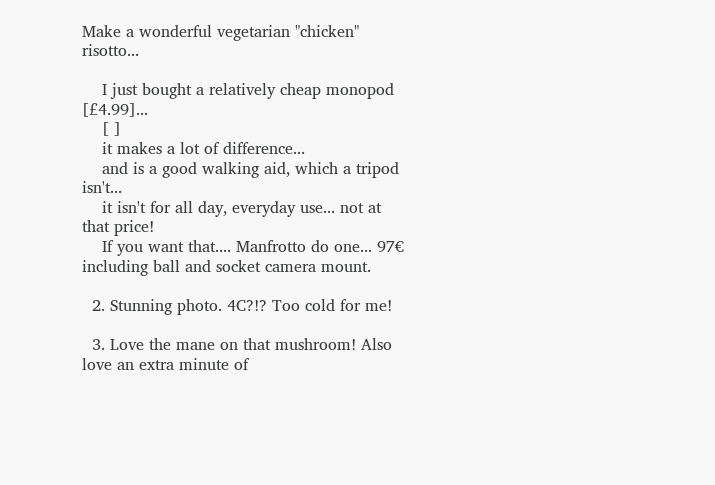Make a wonderful vegetarian "chicken" risotto...

    I just bought a relatively cheap monopod [£4.99]...
    [ ]
    it makes a lot of difference...
    and is a good walking aid, which a tripod isn't...
    it isn't for all day, everyday use... not at that price!
    If you want that.... Manfrotto do one... 97€ including ball and socket camera mount.

  2. Stunning photo. 4C?!? Too cold for me!

  3. Love the mane on that mushroom! Also love an extra minute of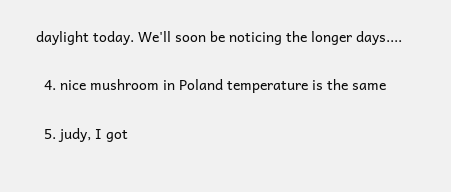daylight today. We'll soon be noticing the longer days....

  4. nice mushroom in Poland temperature is the same

  5. judy, I got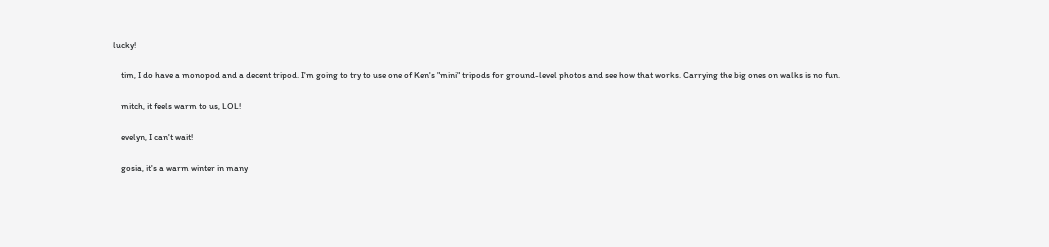lucky!

    tim, I do have a monopod and a decent tripod. I'm going to try to use one of Ken's "mini" tripods for ground-level photos and see how that works. Carrying the big ones on walks is no fun.

    mitch, it feels warm to us, LOL!

    evelyn, I can't wait!

    gosia, it's a warm winter in many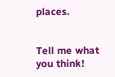places.


Tell me what you think!